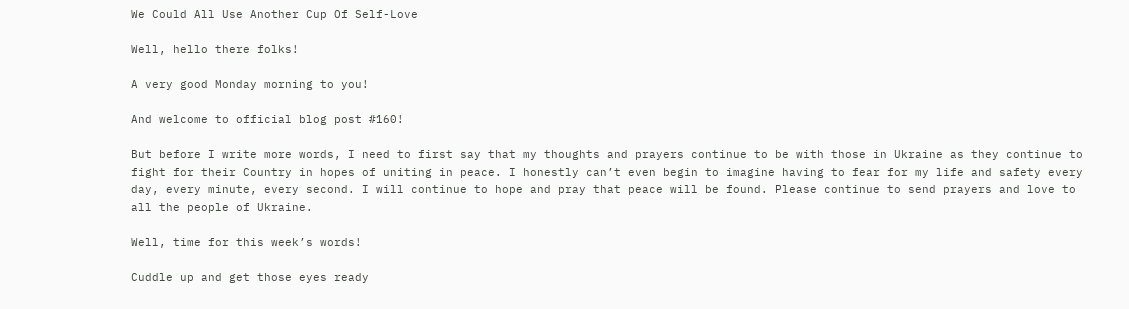We Could All Use Another Cup Of Self-Love

Well, hello there folks!

A very good Monday morning to you!

And welcome to official blog post #160!

But before I write more words, I need to first say that my thoughts and prayers continue to be with those in Ukraine as they continue to fight for their Country in hopes of uniting in peace. I honestly can’t even begin to imagine having to fear for my life and safety every day, every minute, every second. I will continue to hope and pray that peace will be found. Please continue to send prayers and love to all the people of Ukraine.

Well, time for this week’s words!

Cuddle up and get those eyes ready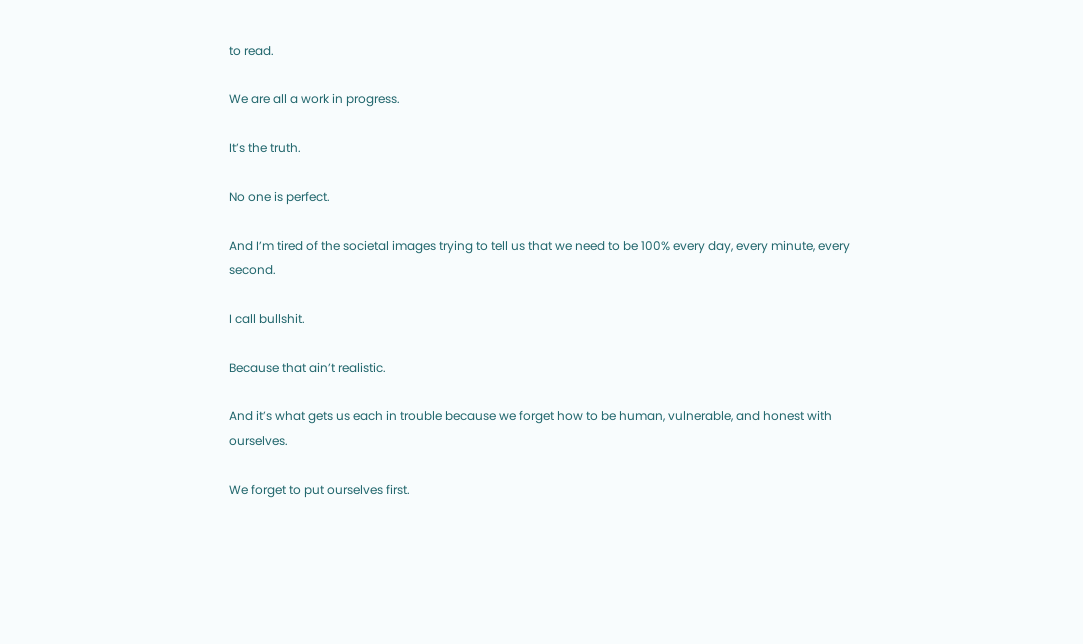to read.

We are all a work in progress.

It’s the truth.

No one is perfect.

And I’m tired of the societal images trying to tell us that we need to be 100% every day, every minute, every second.

I call bullshit.

Because that ain’t realistic.

And it’s what gets us each in trouble because we forget how to be human, vulnerable, and honest with ourselves.

We forget to put ourselves first.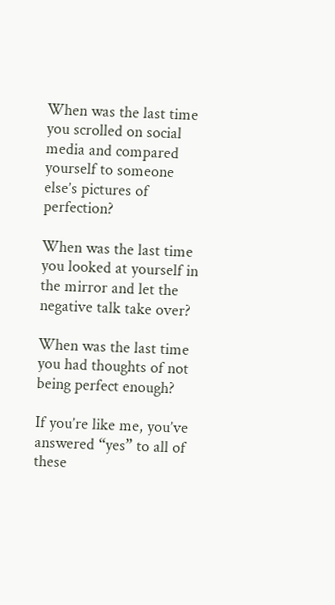When was the last time you scrolled on social media and compared yourself to someone else’s pictures of perfection?

When was the last time you looked at yourself in the mirror and let the negative talk take over?

When was the last time you had thoughts of not being perfect enough?

If you’re like me, you’ve answered “yes” to all of these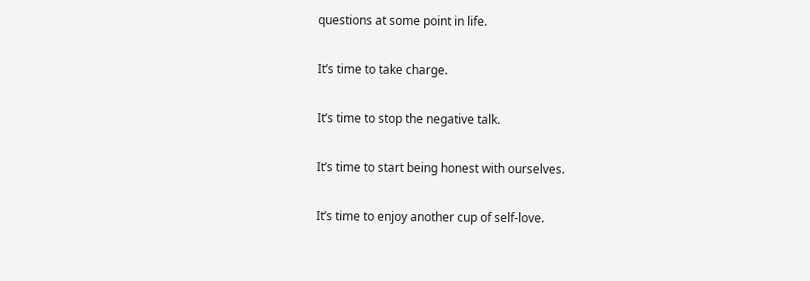questions at some point in life.

It’s time to take charge.

It’s time to stop the negative talk.

It’s time to start being honest with ourselves.

It’s time to enjoy another cup of self-love.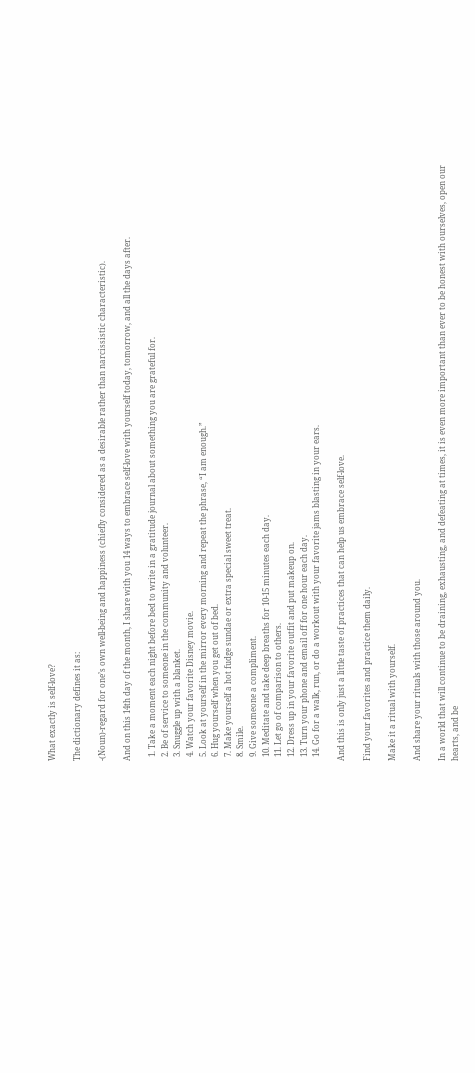What exactly is self-love?

The dictionary defines it as:

-(Noun)-regard for one’s own well-being and happiness (chiefly considered as a desirable rather than narcissistic characteristic).

And on this 14th day of the month, I share with you 14 ways to embrace self-love with yourself today, tomorrow, and all the days after.

  1. Take a moment each night before bed to write in a gratitude journal about something you are grateful for.
  2. Be of service to someone in the community and volunteer.
  3. Snuggle up with a blanket.
  4. Watch your favorite Disney movie.
  5. Look at yourself in the mirror every morning and repeat the phrase, “I am enough.”
  6. Hug yourself when you get out of bed.
  7. Make yourself a hot fudge sundae or extra special sweet treat.
  8. Smile.
  9. Give someone a compliment.
  10. Meditate and take deep breaths for 10-15 minutes each day.
  11. Let go of comparison to others.
  12. Dress up in your favorite outfit and put makeup on.
  13. Turn your phone and email off for one hour each day.
  14. Go for a walk, run, or do a workout with your favorite jams blasting in your ears.

And this is only just a little taste of practices that can help us embrace self-love.

Find your favorites and practice them daily.

Make it a ritual with yourself.

And share your rituals with those around you.

In a world that will continue to be draining, exhausting, and defeating at times, it is even more important than ever to be honest with ourselves, open our hearts, and be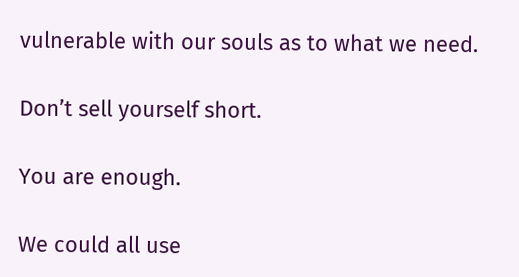vulnerable with our souls as to what we need.

Don’t sell yourself short.

You are enough.

We could all use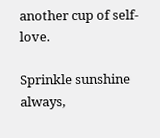another cup of self-love.

Sprinkle sunshine always,